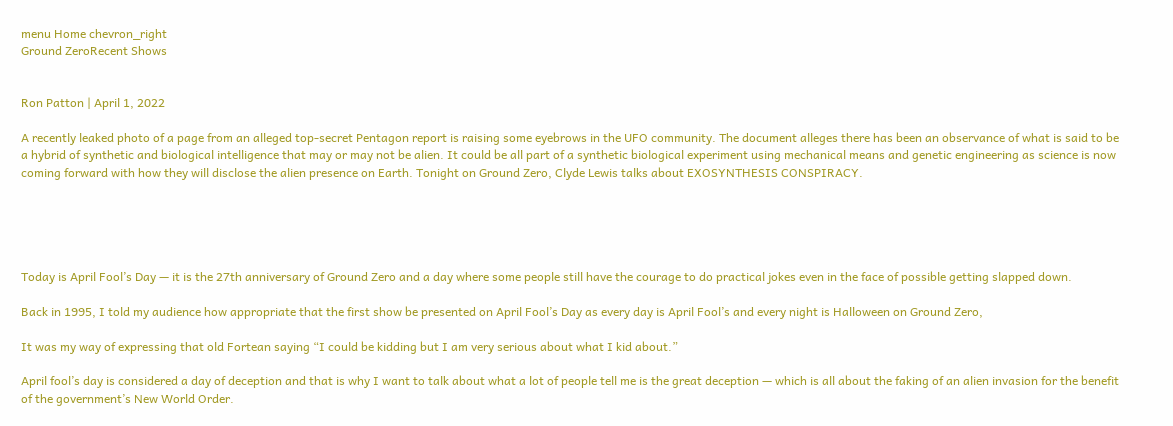menu Home chevron_right
Ground ZeroRecent Shows


Ron Patton | April 1, 2022

A recently leaked photo of a page from an alleged top-secret Pentagon report is raising some eyebrows in the UFO community. The document alleges there has been an observance of what is said to be a hybrid of synthetic and biological intelligence that may or may not be alien. It could be all part of a synthetic biological experiment using mechanical means and genetic engineering as science is now coming forward with how they will disclose the alien presence on Earth. Tonight on Ground Zero, Clyde Lewis talks about EXOSYNTHESIS CONSPIRACY.





Today is April Fool’s Day — it is the 27th anniversary of Ground Zero and a day where some people still have the courage to do practical jokes even in the face of possible getting slapped down.

Back in 1995, I told my audience how appropriate that the first show be presented on April Fool’s Day as every day is April Fool’s and every night is Halloween on Ground Zero,

It was my way of expressing that old Fortean saying “I could be kidding but I am very serious about what I kid about.”

April fool’s day is considered a day of deception and that is why I want to talk about what a lot of people tell me is the great deception — which is all about the faking of an alien invasion for the benefit of the government’s New World Order.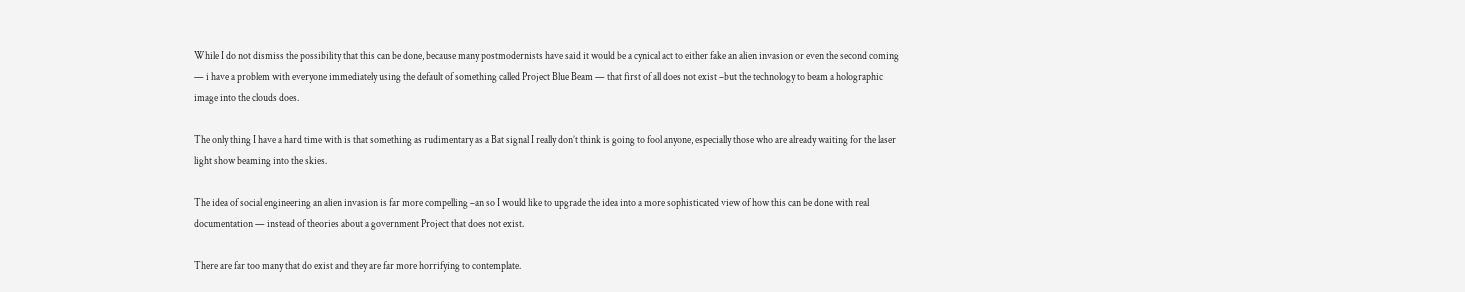While I do not dismiss the possibility that this can be done, because many postmodernists have said it would be a cynical act to either fake an alien invasion or even the second coming — i have a problem with everyone immediately using the default of something called Project Blue Beam — that first of all does not exist –but the technology to beam a holographic image into the clouds does.

The only thing I have a hard time with is that something as rudimentary as a Bat signal I really don’t think is going to fool anyone, especially those who are already waiting for the laser light show beaming into the skies.

The idea of social engineering an alien invasion is far more compelling –an so I would like to upgrade the idea into a more sophisticated view of how this can be done with real documentation — instead of theories about a government Project that does not exist.

There are far too many that do exist and they are far more horrifying to contemplate.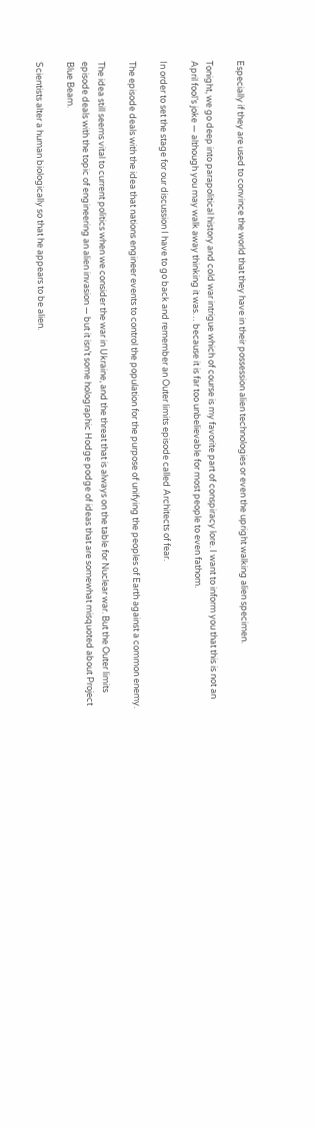Especially if they are used to convince the world that they have in their possession alien technologies or even the upright walking alien specimen.

Tonight, we go deep into parapolitical history and cold war intrigue which of course is my favorite part of conspiracy lore. I want to inform you that this is not an April fool’s joke — although you may walk away thinking it was… because it is far too unbelievable for most people to even fathom.

In order to set the stage for our discussion I have to go back and remember an Outer limits episode called Architects of fear.

The episode deals with the idea that nations engineer events to control the population for the purpose of unifying the peoples of Earth against a common enemy.

The idea still seems vital to current politics when we consider the war in Ukraine, and the threat that is always on the table for Nuclear war. But the Outer limits episode deals with the topic of engineering an alien invasion — but it isn’t some holographic Hodge podge of ideas that are somewhat misquoted about Project Blue Beam.

Scientists alter a human biologically so that he appears to be alien.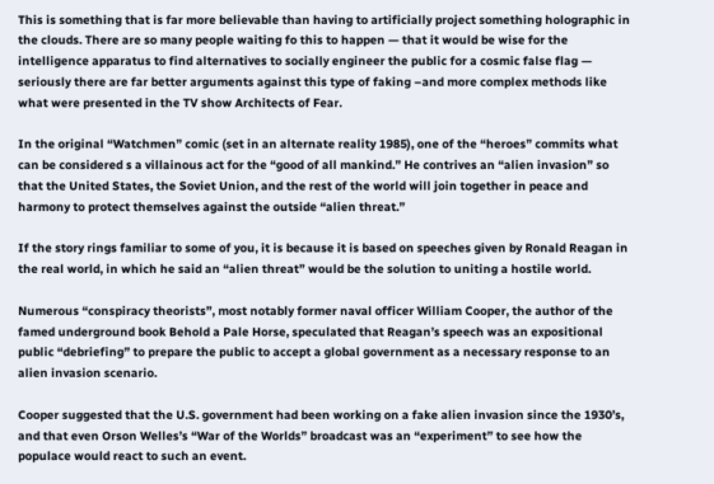This is something that is far more believable than having to artificially project something holographic in the clouds. There are so many people waiting fo this to happen — that it would be wise for the intelligence apparatus to find alternatives to socially engineer the public for a cosmic false flag — seriously there are far better arguments against this type of faking –and more complex methods like what were presented in the TV show Architects of Fear.

In the original “Watchmen” comic (set in an alternate reality 1985), one of the “heroes” commits what can be considered s a villainous act for the “good of all mankind.” He contrives an “alien invasion” so that the United States, the Soviet Union, and the rest of the world will join together in peace and harmony to protect themselves against the outside “alien threat.”

If the story rings familiar to some of you, it is because it is based on speeches given by Ronald Reagan in the real world, in which he said an “alien threat” would be the solution to uniting a hostile world.

Numerous “conspiracy theorists”, most notably former naval officer William Cooper, the author of the famed underground book Behold a Pale Horse, speculated that Reagan’s speech was an expositional public “debriefing” to prepare the public to accept a global government as a necessary response to an alien invasion scenario.

Cooper suggested that the U.S. government had been working on a fake alien invasion since the 1930’s, and that even Orson Welles’s “War of the Worlds” broadcast was an “experiment” to see how the populace would react to such an event.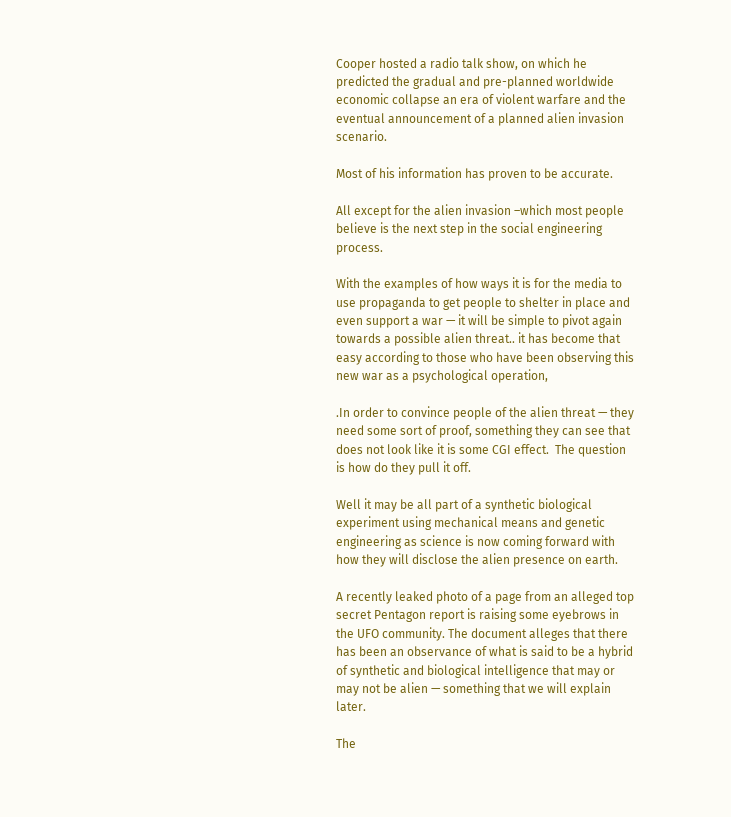Cooper hosted a radio talk show, on which he predicted the gradual and pre-planned worldwide economic collapse an era of violent warfare and the eventual announcement of a planned alien invasion scenario.

Most of his information has proven to be accurate.

All except for the alien invasion –which most people believe is the next step in the social engineering process.

With the examples of how ways it is for the media to use propaganda to get people to shelter in place and even support a war — it will be simple to pivot again towards a possible alien threat.. it has become that easy according to those who have been observing this new war as a psychological operation,

.In order to convince people of the alien threat — they need some sort of proof, something they can see that does not look like it is some CGI effect.  The question is how do they pull it off.

Well it may be all part of a synthetic biological experiment using mechanical means and genetic engineering as science is now coming forward with how they will disclose the alien presence on earth.

A recently leaked photo of a page from an alleged top secret Pentagon report is raising some eyebrows in the UFO community. The document alleges that there has been an observance of what is said to be a hybrid of synthetic and biological intelligence that may or may not be alien — something that we will explain later.

The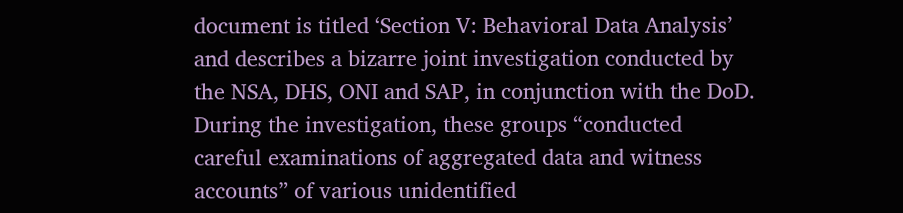document is titled ‘Section V: Behavioral Data Analysis’ and describes a bizarre joint investigation conducted by the NSA, DHS, ONI and SAP, in conjunction with the DoD. During the investigation, these groups “conducted careful examinations of aggregated data and witness accounts” of various unidentified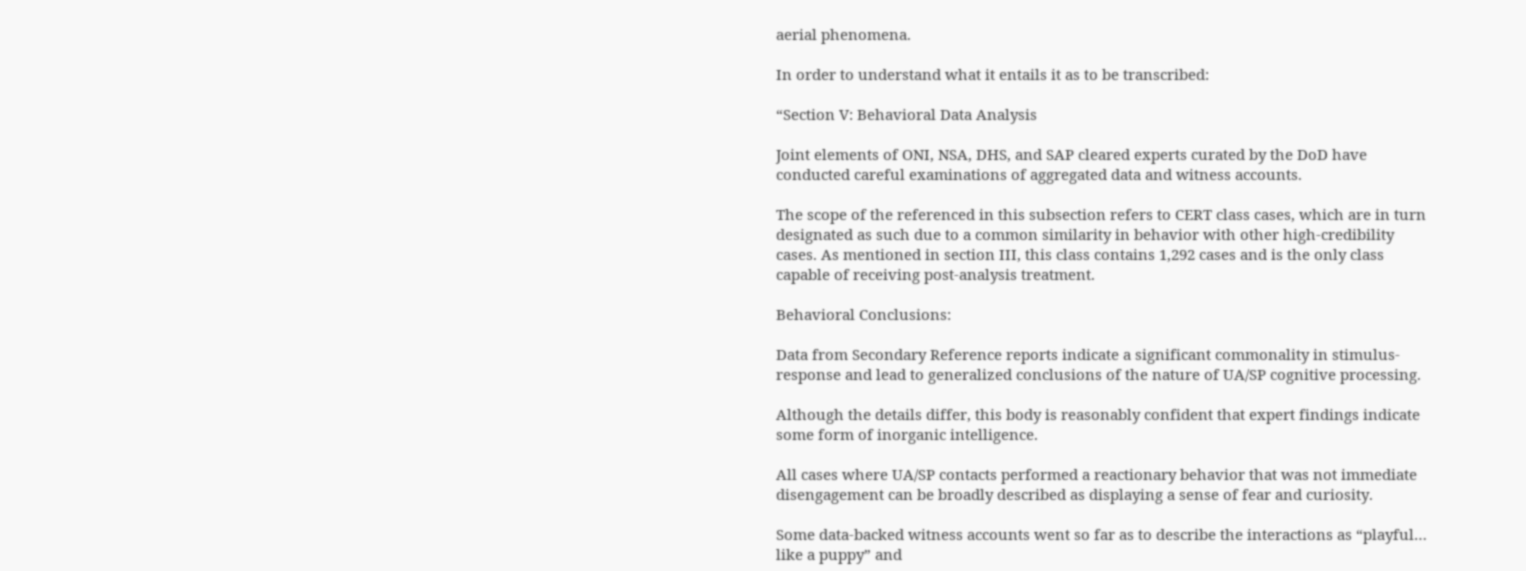aerial phenomena.

In order to understand what it entails it as to be transcribed:

“Section V: Behavioral Data Analysis

Joint elements of ONI, NSA, DHS, and SAP cleared experts curated by the DoD have conducted careful examinations of aggregated data and witness accounts.

The scope of the referenced in this subsection refers to CERT class cases, which are in turn designated as such due to a common similarity in behavior with other high-credibility cases. As mentioned in section III, this class contains 1,292 cases and is the only class capable of receiving post-analysis treatment.

Behavioral Conclusions:

Data from Secondary Reference reports indicate a significant commonality in stimulus-response and lead to generalized conclusions of the nature of UA/SP cognitive processing.

Although the details differ, this body is reasonably confident that expert findings indicate some form of inorganic intelligence.

All cases where UA/SP contacts performed a reactionary behavior that was not immediate disengagement can be broadly described as displaying a sense of fear and curiosity.

Some data-backed witness accounts went so far as to describe the interactions as “playful… like a puppy” and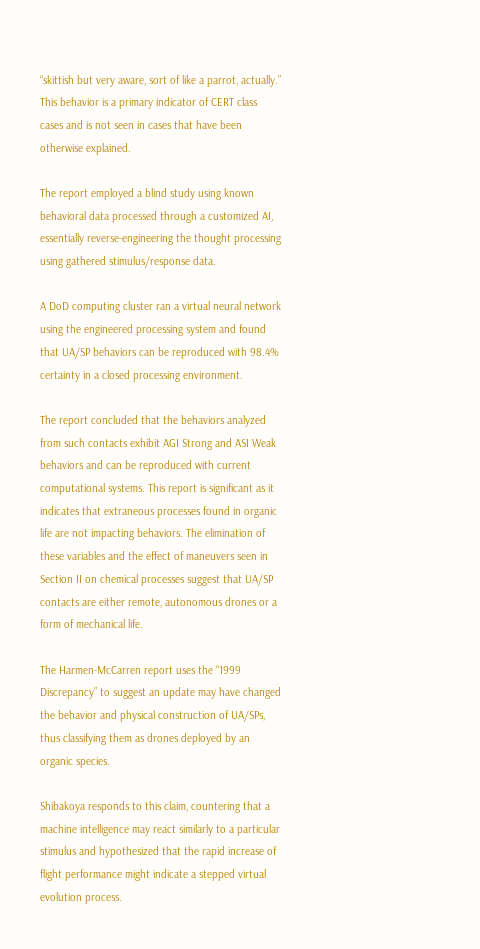“skittish but very aware, sort of like a parrot, actually.” This behavior is a primary indicator of CERT class cases and is not seen in cases that have been otherwise explained.

The report employed a blind study using known behavioral data processed through a customized AI, essentially reverse-engineering the thought processing using gathered stimulus/response data.

A DoD computing cluster ran a virtual neural network using the engineered processing system and found that UA/SP behaviors can be reproduced with 98.4% certainty in a closed processing environment.

The report concluded that the behaviors analyzed from such contacts exhibit AGI Strong and ASI Weak behaviors and can be reproduced with current computational systems. This report is significant as it indicates that extraneous processes found in organic life are not impacting behaviors. The elimination of these variables and the effect of maneuvers seen in Section II on chemical processes suggest that UA/SP contacts are either remote, autonomous drones or a form of mechanical life.

The Harmen-McCarren report uses the “1999 Discrepancy” to suggest an update may have changed the behavior and physical construction of UA/SPs, thus classifying them as drones deployed by an organic species.

Shibakoya responds to this claim, countering that a machine intelligence may react similarly to a particular stimulus and hypothesized that the rapid increase of flight performance might indicate a stepped virtual evolution process.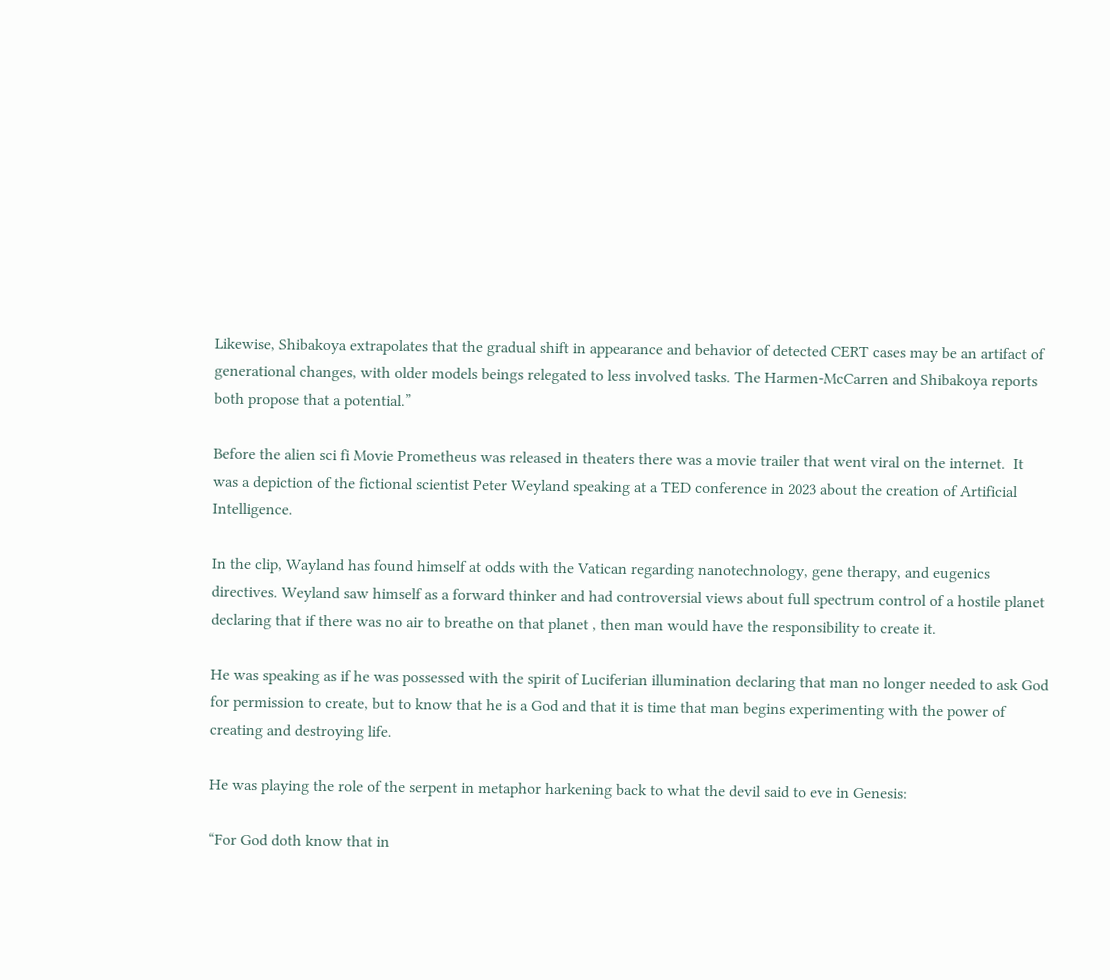Likewise, Shibakoya extrapolates that the gradual shift in appearance and behavior of detected CERT cases may be an artifact of generational changes, with older models beings relegated to less involved tasks. The Harmen-McCarren and Shibakoya reports both propose that a potential.”

Before the alien sci fi Movie Prometheus was released in theaters there was a movie trailer that went viral on the internet.  It was a depiction of the fictional scientist Peter Weyland speaking at a TED conference in 2023 about the creation of Artificial Intelligence.

In the clip, Wayland has found himself at odds with the Vatican regarding nanotechnology, gene therapy, and eugenics directives. Weyland saw himself as a forward thinker and had controversial views about full spectrum control of a hostile planet declaring that if there was no air to breathe on that planet , then man would have the responsibility to create it.

He was speaking as if he was possessed with the spirit of Luciferian illumination declaring that man no longer needed to ask God for permission to create, but to know that he is a God and that it is time that man begins experimenting with the power of creating and destroying life.

He was playing the role of the serpent in metaphor harkening back to what the devil said to eve in Genesis:

“For God doth know that in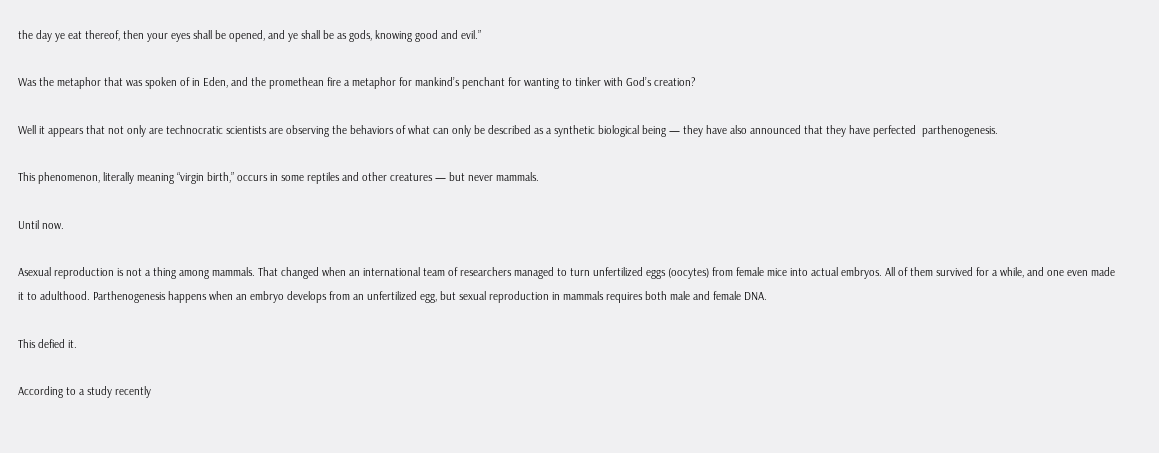the day ye eat thereof, then your eyes shall be opened, and ye shall be as gods, knowing good and evil.”

Was the metaphor that was spoken of in Eden, and the promethean fire a metaphor for mankind’s penchant for wanting to tinker with God’s creation?

Well it appears that not only are technocratic scientists are observing the behaviors of what can only be described as a synthetic biological being — they have also announced that they have perfected  parthenogenesis.

This phenomenon, literally meaning “virgin birth,” occurs in some reptiles and other creatures — but never mammals.

Until now.

Asexual reproduction is not a thing among mammals. That changed when an international team of researchers managed to turn unfertilized eggs (oocytes) from female mice into actual embryos. All of them survived for a while, and one even made it to adulthood. Parthenogenesis happens when an embryo develops from an unfertilized egg, but sexual reproduction in mammals requires both male and female DNA.

This defied it.

According to a study recently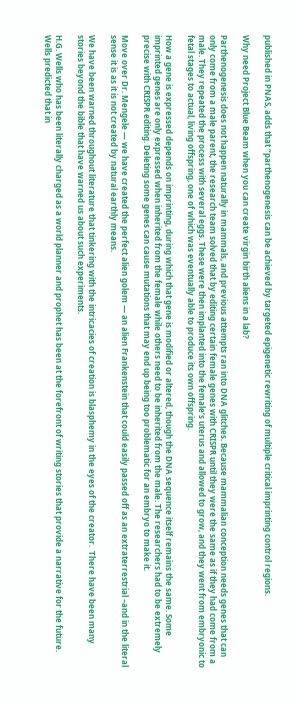published in PNAS, adds that “parthenogenesis can be achieved by targeted epigenetic rewriting of multiple critical imprinting control regions.

Why need Project Blue Beam when you can create virgin birth aliens in a lab?

Parthenogenesis does not happen naturally in mammals, and previous attempts ran into DNA glitches. Because mammalian conception needs genes that can only come from a male parent, the research team solved that by editing certain female genes with CRISPR until they were the same as if they had come from a male. They repeated the process with several eggs. These were then implanted into the female’s uterus and allowed to grow, and they went from embryonic to fetal stages to actual, living offspring, one of which was eventually able to produce its own offspring.

How a gene is expressed depends on imprinting, during which that gene is modified or altered, though the DNA sequence itself remains the same. Some imprinted genes are only expressed when inherited from the female while others need to be inherited from the male. The researchers had to be extremely precise with CRISPR editing. Deleting some genes can cause mutations that may end up being too problematic for an embryo to make it.

Move over Dr. Mengele — we have created the perfect alien golem — an alien Frankenstein that could easily passed off as an extraterrestrial –and in the literal sense it is as it is not created by natural earthly means.

We have been warned throughout literature that tinkering with the intricacies of creation is blasphemy in the eyes of the creator.  There have been many stories beyond the bible that have warned us about such experiments.

H.G. Wells who has been literally charged as a world planner and prophet has been at the forefront of writing stories that provide a narrative for the future. Wells predicted that in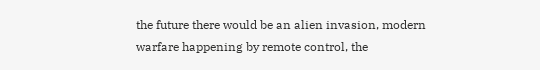the future there would be an alien invasion, modern warfare happening by remote control, the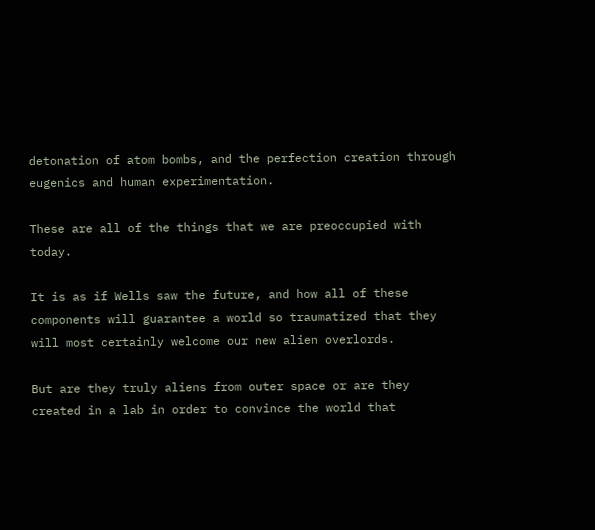detonation of atom bombs, and the perfection creation through eugenics and human experimentation.

These are all of the things that we are preoccupied with today.

It is as if Wells saw the future, and how all of these components will guarantee a world so traumatized that they will most certainly welcome our new alien overlords.

But are they truly aliens from outer space or are they created in a lab in order to convince the world that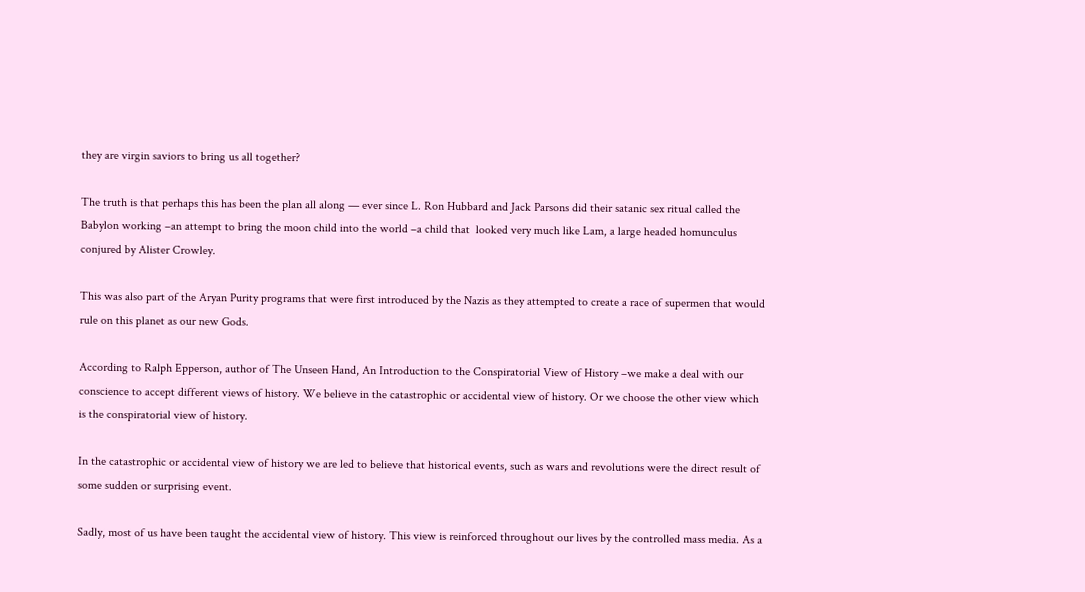they are virgin saviors to bring us all together?

The truth is that perhaps this has been the plan all along — ever since L. Ron Hubbard and Jack Parsons did their satanic sex ritual called the Babylon working –an attempt to bring the moon child into the world –a child that  looked very much like Lam, a large headed homunculus conjured by Alister Crowley.

This was also part of the Aryan Purity programs that were first introduced by the Nazis as they attempted to create a race of supermen that would rule on this planet as our new Gods.

According to Ralph Epperson, author of The Unseen Hand, An Introduction to the Conspiratorial View of History –we make a deal with our conscience to accept different views of history. We believe in the catastrophic or accidental view of history. Or we choose the other view which is the conspiratorial view of history.

In the catastrophic or accidental view of history we are led to believe that historical events, such as wars and revolutions were the direct result of some sudden or surprising event.

Sadly, most of us have been taught the accidental view of history. This view is reinforced throughout our lives by the controlled mass media. As a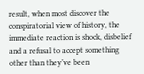result, when most discover the conspiratorial view of history, the immediate reaction is shock, disbelief and a refusal to accept something other than they’ve been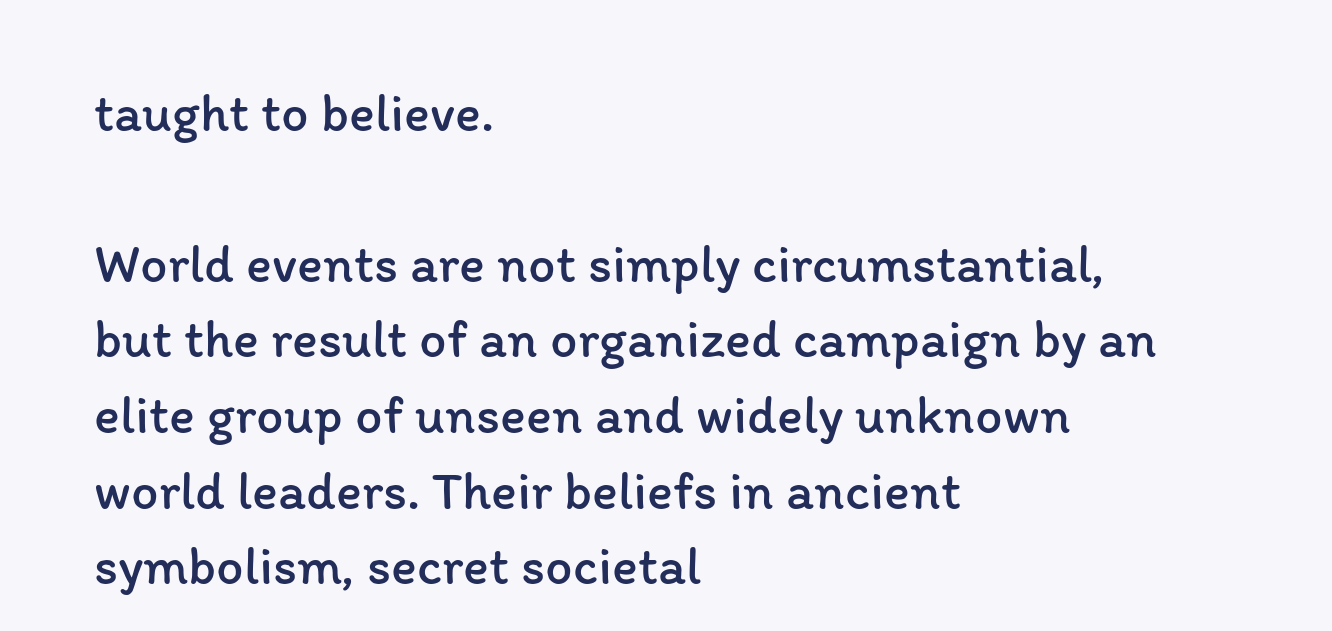taught to believe.

World events are not simply circumstantial, but the result of an organized campaign by an elite group of unseen and widely unknown world leaders. Their beliefs in ancient symbolism, secret societal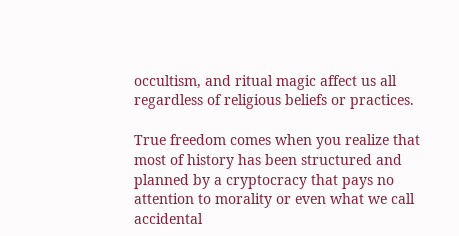occultism, and ritual magic affect us all regardless of religious beliefs or practices.

True freedom comes when you realize that most of history has been structured and planned by a cryptocracy that pays no attention to morality or even what we call accidental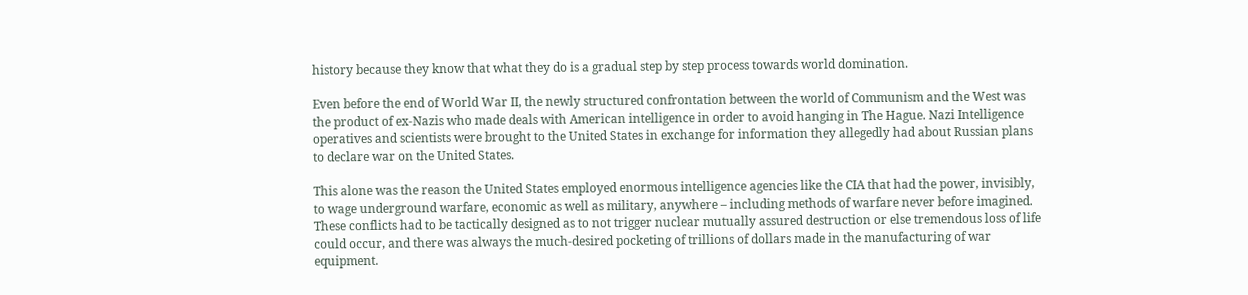history because they know that what they do is a gradual step by step process towards world domination.

Even before the end of World War II, the newly structured confrontation between the world of Communism and the West was the product of ex-Nazis who made deals with American intelligence in order to avoid hanging in The Hague. Nazi Intelligence operatives and scientists were brought to the United States in exchange for information they allegedly had about Russian plans to declare war on the United States.

This alone was the reason the United States employed enormous intelligence agencies like the CIA that had the power, invisibly, to wage underground warfare, economic as well as military, anywhere – including methods of warfare never before imagined. These conflicts had to be tactically designed as to not trigger nuclear mutually assured destruction or else tremendous loss of life could occur, and there was always the much-desired pocketing of trillions of dollars made in the manufacturing of war equipment.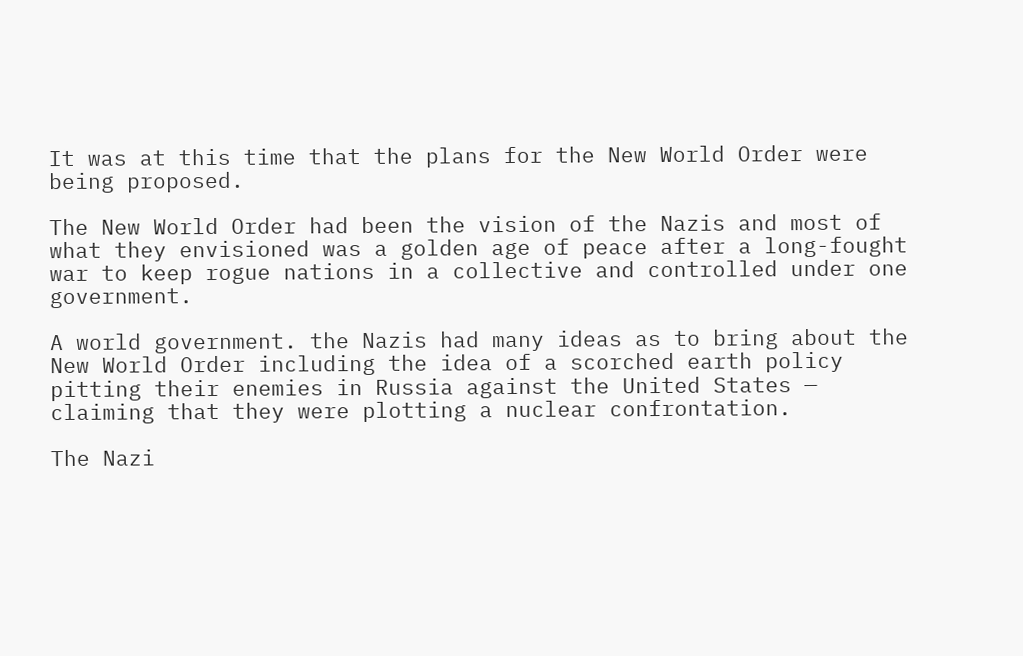It was at this time that the plans for the New World Order were being proposed.

The New World Order had been the vision of the Nazis and most of what they envisioned was a golden age of peace after a long-fought war to keep rogue nations in a collective and controlled under one government.

A world government. the Nazis had many ideas as to bring about the New World Order including the idea of a scorched earth policy pitting their enemies in Russia against the United States — claiming that they were plotting a nuclear confrontation.

The Nazi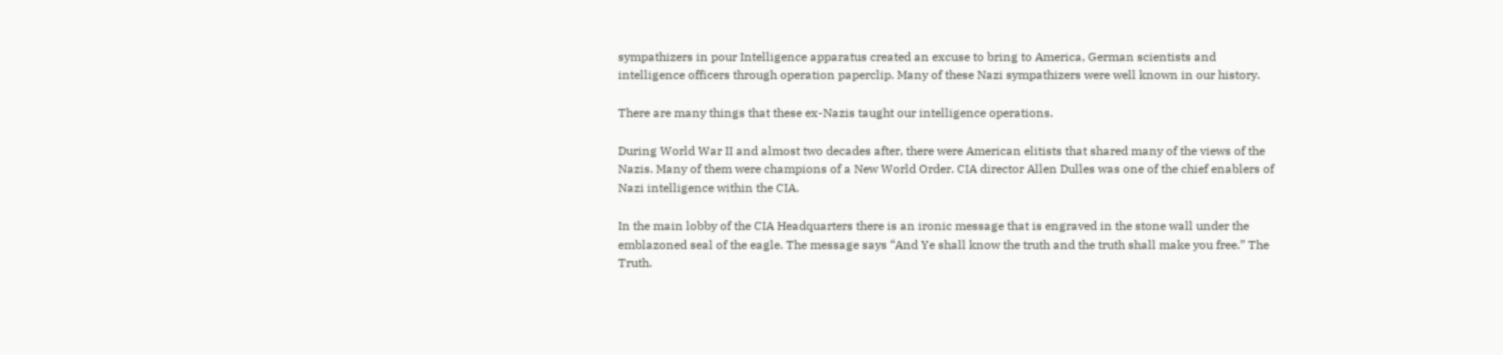sympathizers in pour Intelligence apparatus created an excuse to bring to America, German scientists and intelligence officers through operation paperclip. Many of these Nazi sympathizers were well known in our history.

There are many things that these ex-Nazis taught our intelligence operations.

During World War II and almost two decades after, there were American elitists that shared many of the views of the Nazis. Many of them were champions of a New World Order. CIA director Allen Dulles was one of the chief enablers of Nazi intelligence within the CIA.

In the main lobby of the CIA Headquarters there is an ironic message that is engraved in the stone wall under the emblazoned seal of the eagle. The message says “And Ye shall know the truth and the truth shall make you free.” The Truth.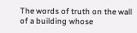The words of truth on the wall of a building whose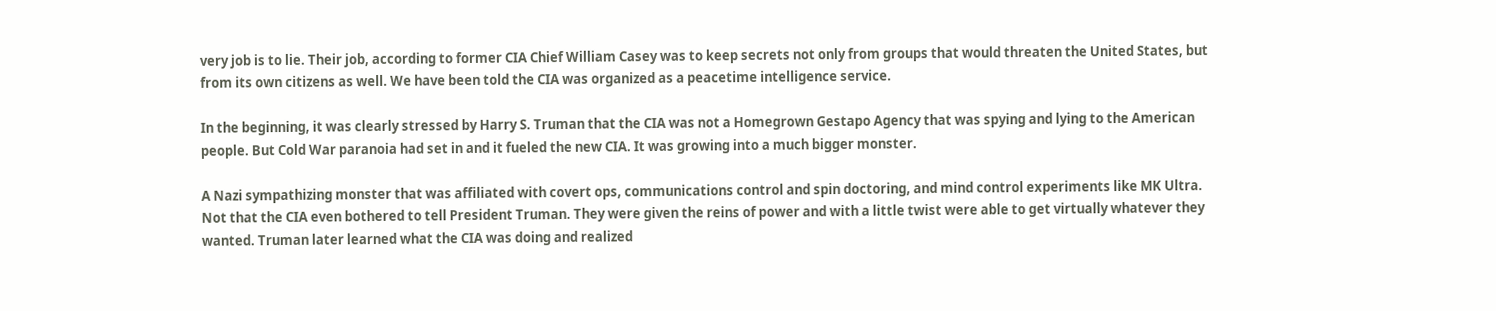very job is to lie. Their job, according to former CIA Chief William Casey was to keep secrets not only from groups that would threaten the United States, but from its own citizens as well. We have been told the CIA was organized as a peacetime intelligence service.

In the beginning, it was clearly stressed by Harry S. Truman that the CIA was not a Homegrown Gestapo Agency that was spying and lying to the American people. But Cold War paranoia had set in and it fueled the new CIA. It was growing into a much bigger monster.

A Nazi sympathizing monster that was affiliated with covert ops, communications control and spin doctoring, and mind control experiments like MK Ultra. Not that the CIA even bothered to tell President Truman. They were given the reins of power and with a little twist were able to get virtually whatever they wanted. Truman later learned what the CIA was doing and realized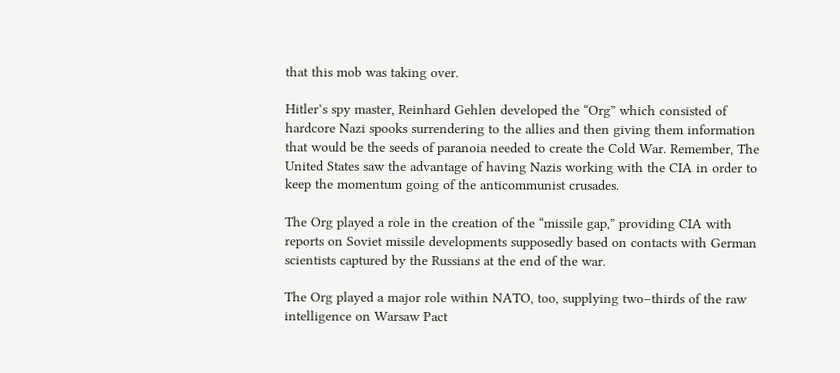that this mob was taking over.

Hitler’s spy master, Reinhard Gehlen developed the “Org” which consisted of hardcore Nazi spooks surrendering to the allies and then giving them information that would be the seeds of paranoia needed to create the Cold War. Remember, The United States saw the advantage of having Nazis working with the CIA in order to keep the momentum going of the anticommunist crusades.

The Org played a role in the creation of the “missile gap,” providing CIA with reports on Soviet missile developments supposedly based on contacts with German scientists captured by the Russians at the end of the war.

The Org played a major role within NATO, too, supplying two–thirds of the raw intelligence on Warsaw Pact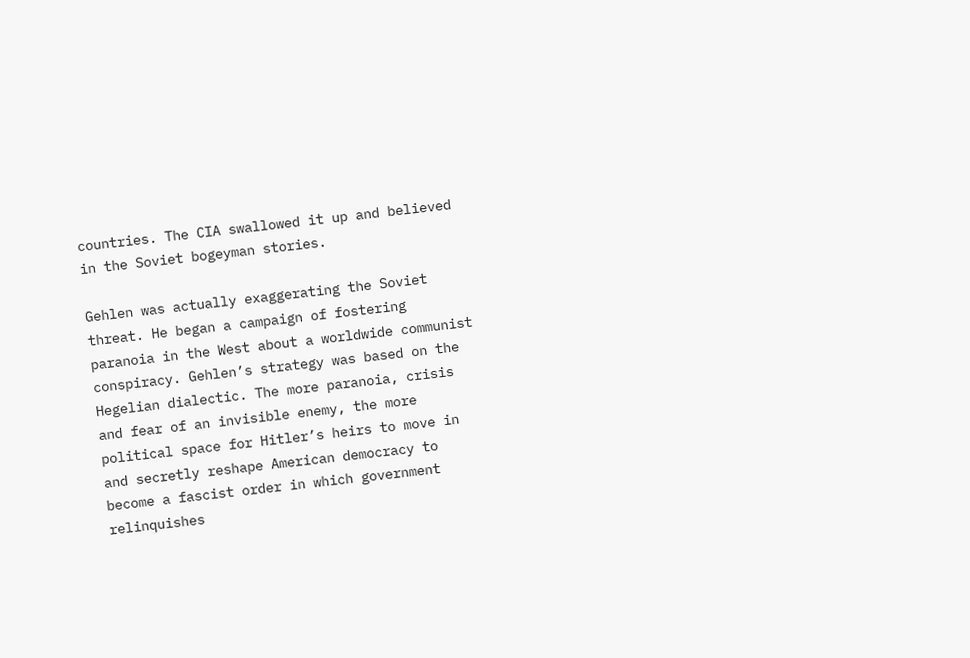countries. The CIA swallowed it up and believed in the Soviet bogeyman stories.

Gehlen was actually exaggerating the Soviet threat. He began a campaign of fostering paranoia in the West about a worldwide communist conspiracy. Gehlen’s strategy was based on the Hegelian dialectic. The more paranoia, crisis and fear of an invisible enemy, the more political space for Hitler’s heirs to move in and secretly reshape American democracy to become a fascist order in which government relinquishes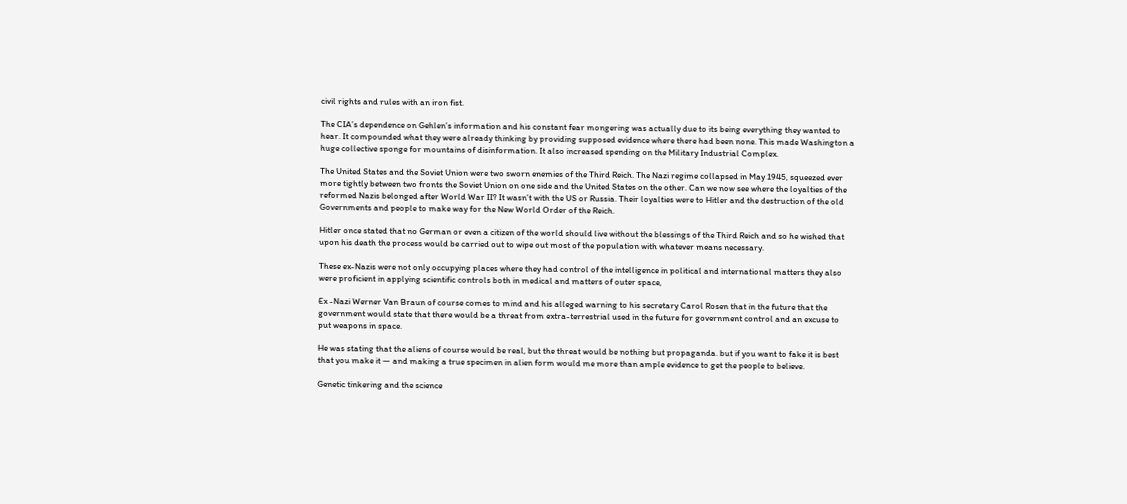civil rights and rules with an iron fist.

The CIA’s dependence on Gehlen’s information and his constant fear mongering was actually due to its being everything they wanted to hear. It compounded what they were already thinking by providing supposed evidence where there had been none. This made Washington a huge collective sponge for mountains of disinformation. It also increased spending on the Military Industrial Complex.

The United States and the Soviet Union were two sworn enemies of the Third Reich. The Nazi regime collapsed in May 1945, squeezed ever more tightly between two fronts the Soviet Union on one side and the United States on the other. Can we now see where the loyalties of the reformed Nazis belonged after World War II? It wasn’t with the US or Russia. Their loyalties were to Hitler and the destruction of the old Governments and people to make way for the New World Order of the Reich.

Hitler once stated that no German or even a citizen of the world should live without the blessings of the Third Reich and so he wished that upon his death the process would be carried out to wipe out most of the population with whatever means necessary.

These ex-Nazis were not only occupying places where they had control of the intelligence in political and international matters they also were proficient in applying scientific controls both in medical and matters of outer space,

Ex -Nazi Werner Van Braun of course comes to mind and his alleged warning to his secretary Carol Rosen that in the future that the government would state that there would be a threat from extra-terrestrial used in the future for government control and an excuse to put weapons in space.

He was stating that the aliens of course would be real, but the threat would be nothing but propaganda. but if you want to fake it is best that you make it — and making a true specimen in alien form would me more than ample evidence to get the people to believe.

Genetic tinkering and the science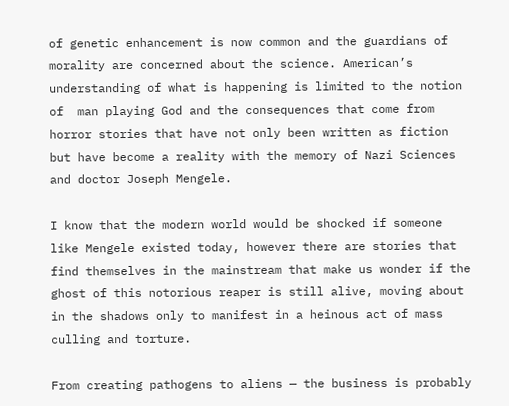of genetic enhancement is now common and the guardians of morality are concerned about the science. American’s understanding of what is happening is limited to the notion of  man playing God and the consequences that come from horror stories that have not only been written as fiction but have become a reality with the memory of Nazi Sciences and doctor Joseph Mengele.

I know that the modern world would be shocked if someone like Mengele existed today, however there are stories that find themselves in the mainstream that make us wonder if the ghost of this notorious reaper is still alive, moving about in the shadows only to manifest in a heinous act of mass culling and torture.

From creating pathogens to aliens — the business is probably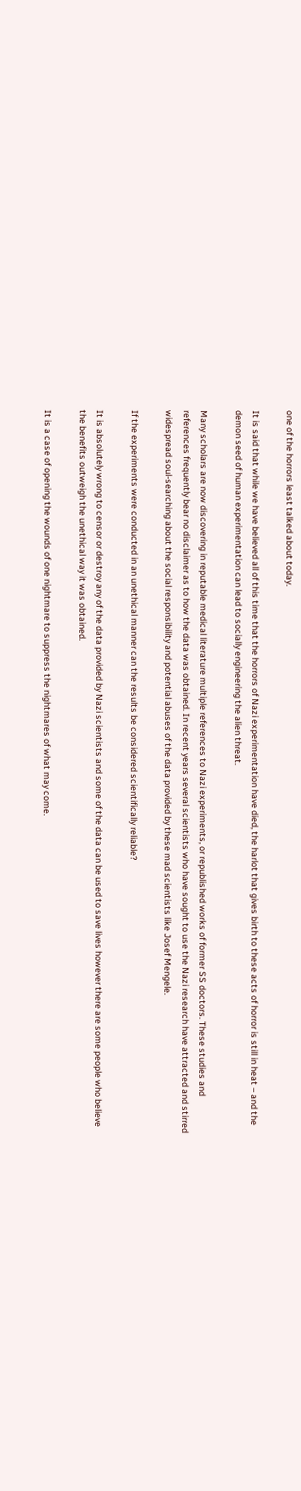one of the horrors least talked about today.

It is said that while we have believed all of this time that the horrors of Nazi experimentation have died, the harlot that gives birth to these acts of horror is still in heat – and the demon seed of human experimentation can lead to socially engineering the alien threat.

Many scholars are now discovering in reputable medical literature multiple references to Nazi experiments, or republished works of former SS doctors. These studies and references frequently bear no disclaimer as to how the data was obtained. In recent years several scientists who have sought to use the Nazi research have attracted and stirred widespread soul-searching about the social responsibility and potential abuses of the data provided by these mad scientists like Josef Mengele.

If the experiments were conducted in an unethical manner can the results be considered scientifically reliable?

It is absolutely wrong to censor or destroy any of the data provided by Nazi scientists and some of the data can be used to save lives however there are some people who believe the benefits outweigh the unethical way it was obtained.

It is a case of opening the wounds of one nightmare to suppress the nightmares of what may come.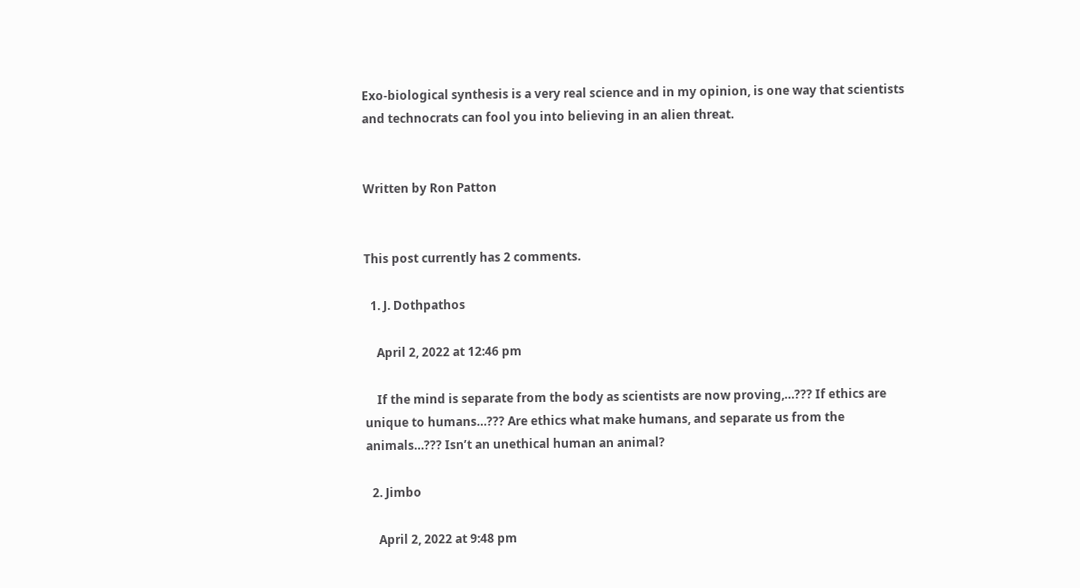Exo-biological synthesis is a very real science and in my opinion, is one way that scientists and technocrats can fool you into believing in an alien threat.


Written by Ron Patton


This post currently has 2 comments.

  1. J. Dothpathos

    April 2, 2022 at 12:46 pm

    If the mind is separate from the body as scientists are now proving,…??? If ethics are unique to humans…??? Are ethics what make humans, and separate us from the animals…??? Isn’t an unethical human an animal?

  2. Jimbo

    April 2, 2022 at 9:48 pm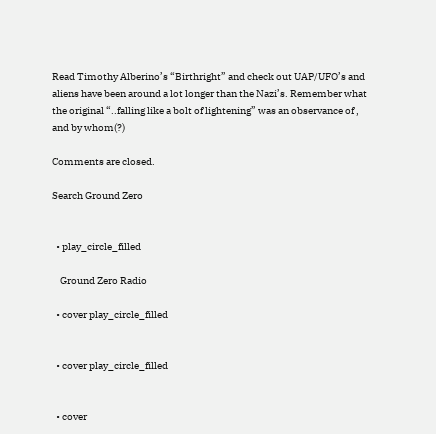Read Timothy Alberino’s “Birthright” and check out UAP/UFO’s and aliens have been around a lot longer than the Nazi’s. Remember what the original “..falling like a bolt of lightening” was an observance of , and by whom(?)

Comments are closed.

Search Ground Zero


  • play_circle_filled

    Ground Zero Radio

  • cover play_circle_filled


  • cover play_circle_filled


  • cover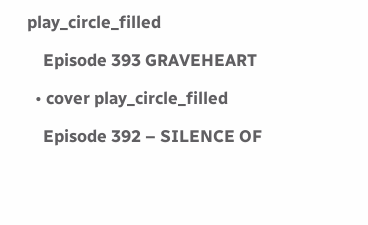play_circle_filled

    Episode 393 GRAVEHEART

  • cover play_circle_filled

    Episode 392 – SILENCE OF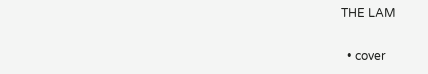THE LAM

  • cover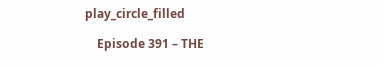play_circle_filled

    Episode 391 – THE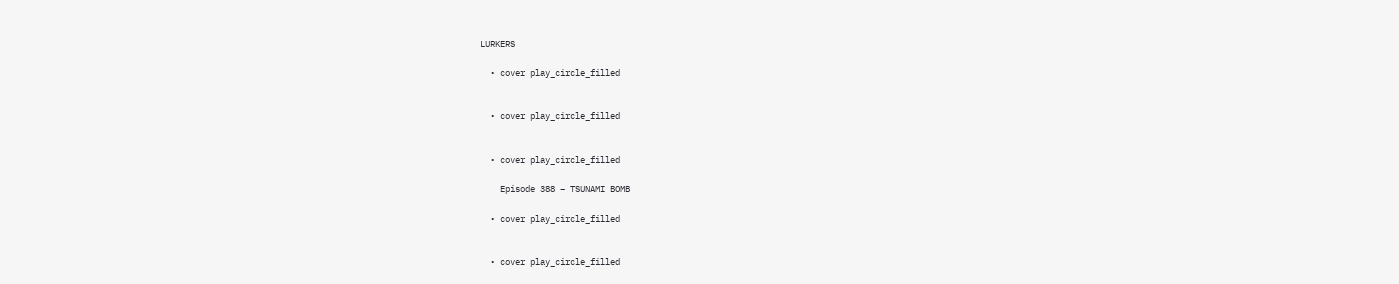LURKERS

  • cover play_circle_filled


  • cover play_circle_filled


  • cover play_circle_filled

    Episode 388 – TSUNAMI BOMB

  • cover play_circle_filled


  • cover play_circle_filled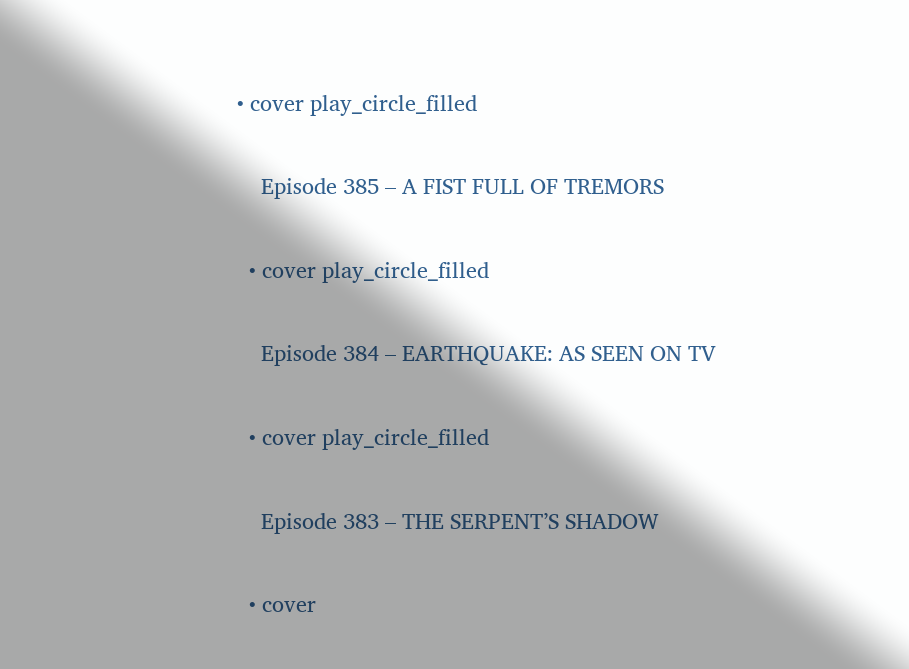• cover play_circle_filled

    Episode 385 – A FIST FULL OF TREMORS

  • cover play_circle_filled

    Episode 384 – EARTHQUAKE: AS SEEN ON TV

  • cover play_circle_filled

    Episode 383 – THE SERPENT’S SHADOW

  • cover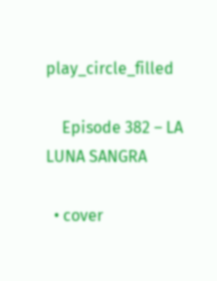play_circle_filled

    Episode 382 – LA LUNA SANGRA

  • cover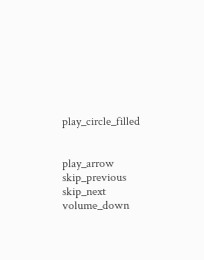play_circle_filled


play_arrow skip_previous skip_next volume_down